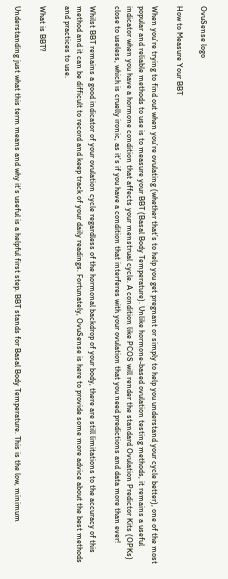OvuSense logo

How to Measure Your BBT

When you’re trying to find out when you’re ovulating (whether that’s to help you get pregnant or simply to help you understand your cycle better), one of the most popular and reliable methods to use is to measure your BBT (Basal Body Temperature). Unlike hormone-based ovulation testing methods, it remains a useful indicator when you have a hormone condition that affects your menstrual cycle. A condition like PCOS will render the standard Ovulation Predictor Kits (OPKs) close to useless, which is cruelly ironic, as it’s if you have a condition that interferes with your ovulation that you need predictions and data more than ever!

Whilst BBT remains a good indicator of your ovulation cycle regardless of the hormonal backdrop of your body, there are still limitations to the accuracy of this method and it can be difficult to record and keep track of your daily readings. Fortunately, OvuSense is here to provide some more advice about the best methods and practices to use.

What is BBT?

Understanding just what this term means and why it’s useful is a helpful first step. BBT stands for Basal Body Temperature. This is the low, minimum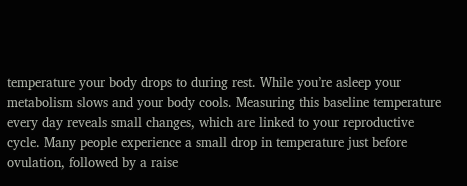temperature your body drops to during rest. While you’re asleep your metabolism slows and your body cools. Measuring this baseline temperature every day reveals small changes, which are linked to your reproductive cycle. Many people experience a small drop in temperature just before ovulation, followed by a raise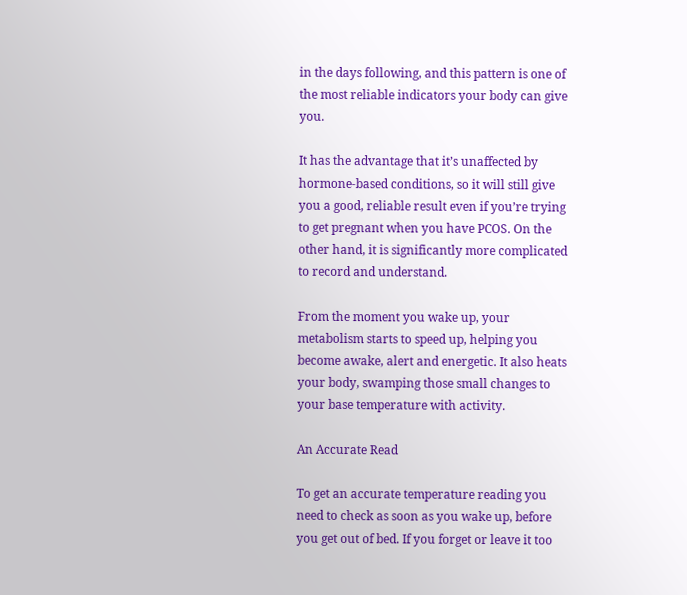in the days following, and this pattern is one of the most reliable indicators your body can give you.

It has the advantage that it’s unaffected by hormone-based conditions, so it will still give you a good, reliable result even if you’re trying to get pregnant when you have PCOS. On the other hand, it is significantly more complicated to record and understand.

From the moment you wake up, your metabolism starts to speed up, helping you become awake, alert and energetic. It also heats your body, swamping those small changes to your base temperature with activity.

An Accurate Read

To get an accurate temperature reading you need to check as soon as you wake up, before you get out of bed. If you forget or leave it too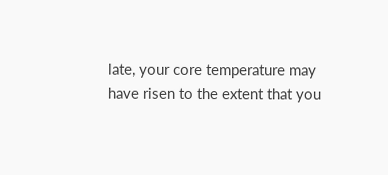late, your core temperature may have risen to the extent that you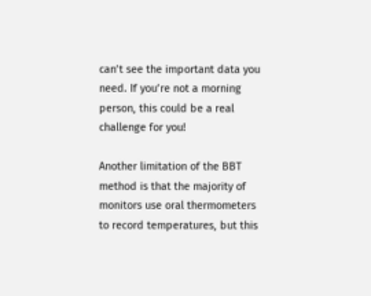can’t see the important data you need. If you’re not a morning person, this could be a real challenge for you!

Another limitation of the BBT method is that the majority of monitors use oral thermometers to record temperatures, but this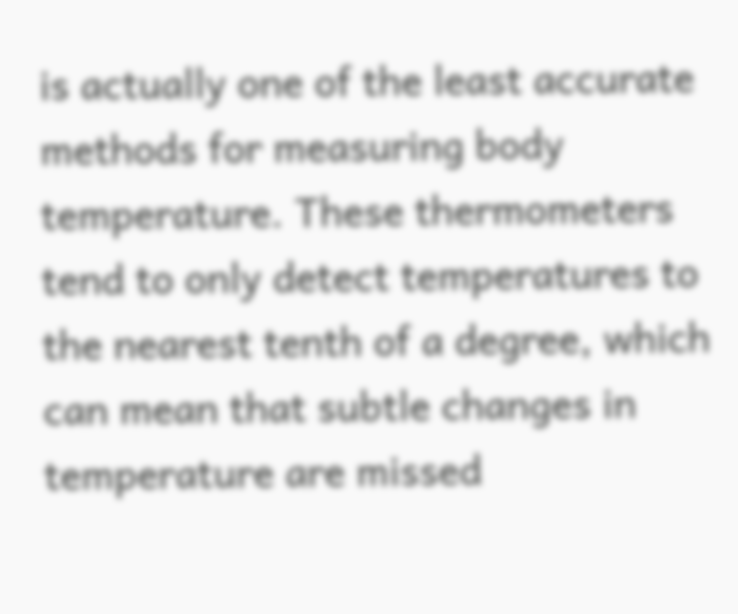is actually one of the least accurate methods for measuring body temperature. These thermometers tend to only detect temperatures to the nearest tenth of a degree, which can mean that subtle changes in temperature are missed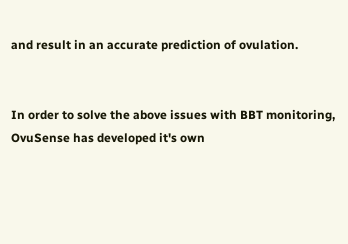and result in an accurate prediction of ovulation.


In order to solve the above issues with BBT monitoring, OvuSense has developed it's own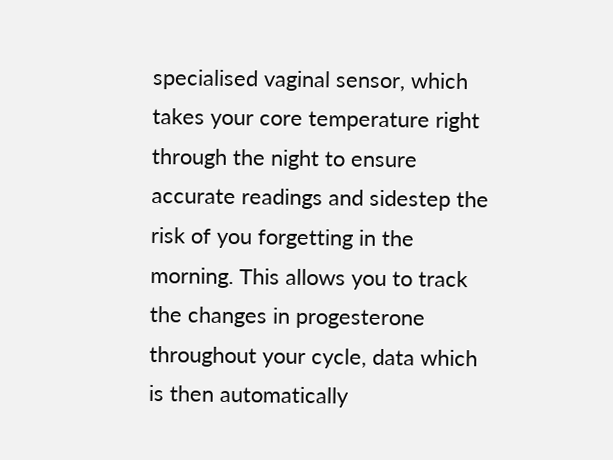specialised vaginal sensor, which takes your core temperature right through the night to ensure accurate readings and sidestep the risk of you forgetting in the morning. This allows you to track the changes in progesterone throughout your cycle, data which is then automatically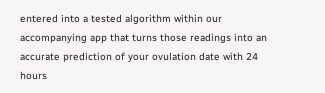entered into a tested algorithm within our accompanying app that turns those readings into an accurate prediction of your ovulation date with 24 hours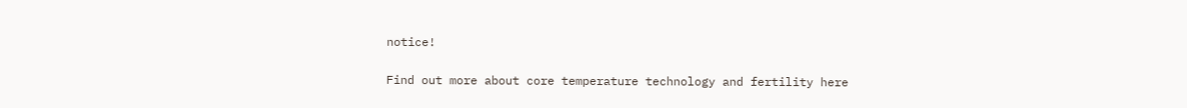notice!

Find out more about core temperature technology and fertility here